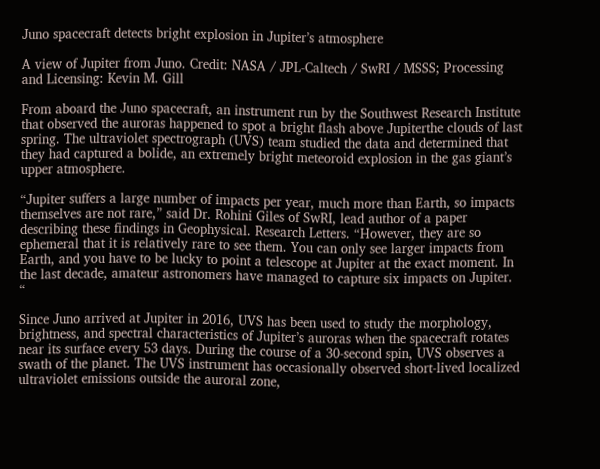Juno spacecraft detects bright explosion in Jupiter’s atmosphere

A view of Jupiter from Juno. Credit: NASA / JPL-Caltech / SwRI / MSSS; Processing and Licensing: Kevin M. Gill

From aboard the Juno spacecraft, an instrument run by the Southwest Research Institute that observed the auroras happened to spot a bright flash above Jupiterthe clouds of last spring. The ultraviolet spectrograph (UVS) team studied the data and determined that they had captured a bolide, an extremely bright meteoroid explosion in the gas giant’s upper atmosphere.

“Jupiter suffers a large number of impacts per year, much more than Earth, so impacts themselves are not rare,” said Dr. Rohini Giles of SwRI, lead author of a paper describing these findings in Geophysical. Research Letters. “However, they are so ephemeral that it is relatively rare to see them. You can only see larger impacts from Earth, and you have to be lucky to point a telescope at Jupiter at the exact moment. In the last decade, amateur astronomers have managed to capture six impacts on Jupiter. “

Since Juno arrived at Jupiter in 2016, UVS has been used to study the morphology, brightness, and spectral characteristics of Jupiter’s auroras when the spacecraft rotates near its surface every 53 days. During the course of a 30-second spin, UVS observes a swath of the planet. The UVS instrument has occasionally observed short-lived localized ultraviolet emissions outside the auroral zone,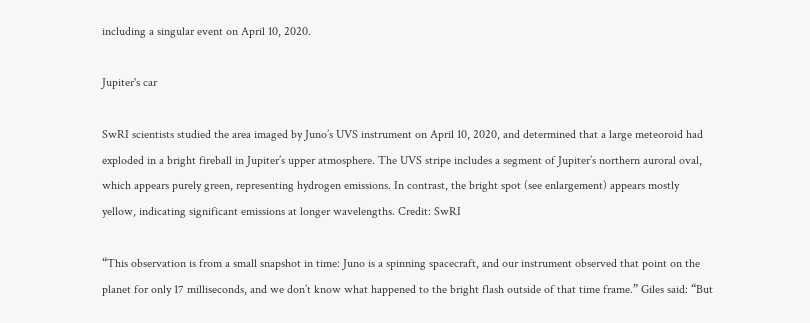including a singular event on April 10, 2020.

Jupiter's car

SwRI scientists studied the area imaged by Juno’s UVS instrument on April 10, 2020, and determined that a large meteoroid had exploded in a bright fireball in Jupiter’s upper atmosphere. The UVS stripe includes a segment of Jupiter’s northern auroral oval, which appears purely green, representing hydrogen emissions. In contrast, the bright spot (see enlargement) appears mostly yellow, indicating significant emissions at longer wavelengths. Credit: SwRI

“This observation is from a small snapshot in time: Juno is a spinning spacecraft, and our instrument observed that point on the planet for only 17 milliseconds, and we don’t know what happened to the bright flash outside of that time frame.” Giles said: “But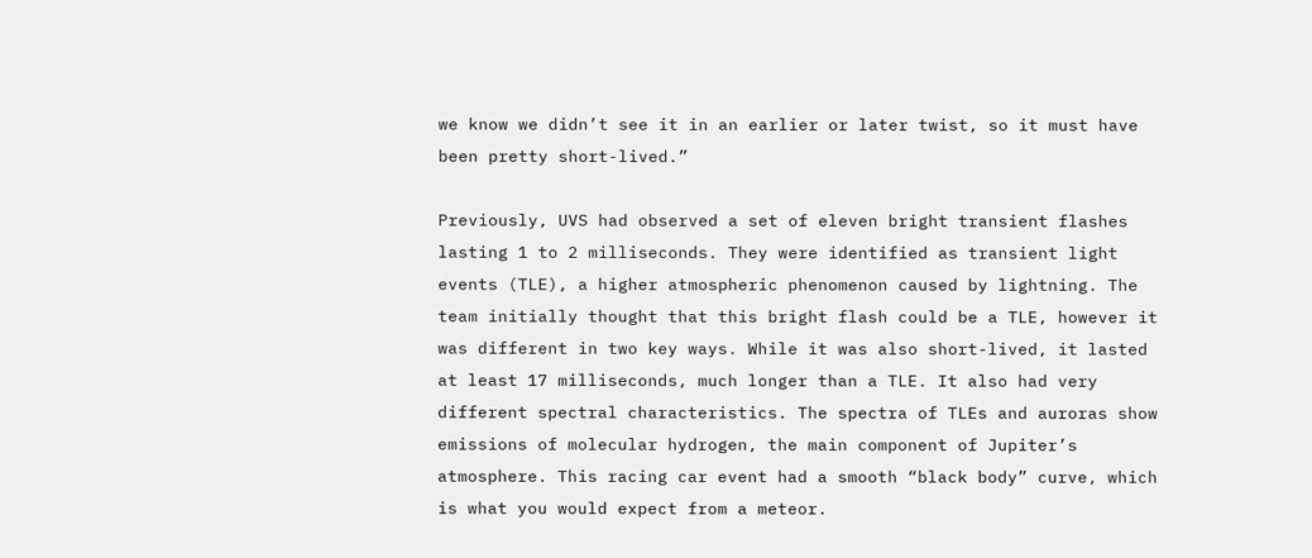we know we didn’t see it in an earlier or later twist, so it must have been pretty short-lived.”

Previously, UVS had observed a set of eleven bright transient flashes lasting 1 to 2 milliseconds. They were identified as transient light events (TLE), a higher atmospheric phenomenon caused by lightning. The team initially thought that this bright flash could be a TLE, however it was different in two key ways. While it was also short-lived, it lasted at least 17 milliseconds, much longer than a TLE. It also had very different spectral characteristics. The spectra of TLEs and auroras show emissions of molecular hydrogen, the main component of Jupiter’s atmosphere. This racing car event had a smooth “black body” curve, which is what you would expect from a meteor.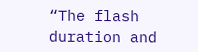“The flash duration and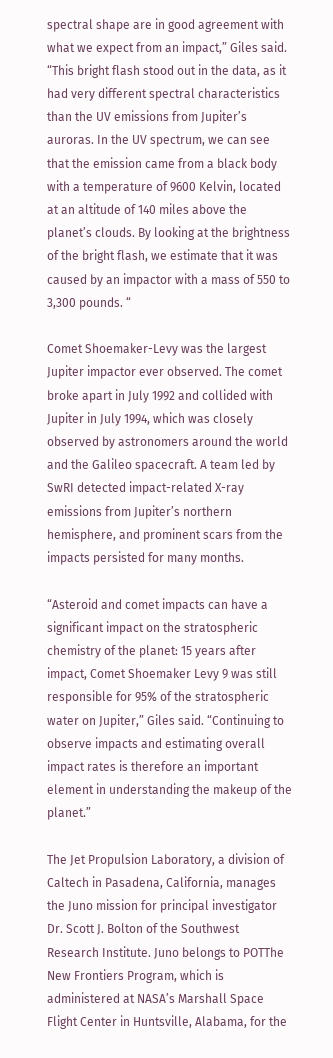spectral shape are in good agreement with what we expect from an impact,” Giles said. “This bright flash stood out in the data, as it had very different spectral characteristics than the UV emissions from Jupiter’s auroras. In the UV spectrum, we can see that the emission came from a black body with a temperature of 9600 Kelvin, located at an altitude of 140 miles above the planet’s clouds. By looking at the brightness of the bright flash, we estimate that it was caused by an impactor with a mass of 550 to 3,300 pounds. “

Comet Shoemaker-Levy was the largest Jupiter impactor ever observed. The comet broke apart in July 1992 and collided with Jupiter in July 1994, which was closely observed by astronomers around the world and the Galileo spacecraft. A team led by SwRI detected impact-related X-ray emissions from Jupiter’s northern hemisphere, and prominent scars from the impacts persisted for many months.

“Asteroid and comet impacts can have a significant impact on the stratospheric chemistry of the planet: 15 years after impact, Comet Shoemaker Levy 9 was still responsible for 95% of the stratospheric water on Jupiter,” Giles said. “Continuing to observe impacts and estimating overall impact rates is therefore an important element in understanding the makeup of the planet.”

The Jet Propulsion Laboratory, a division of Caltech in Pasadena, California, manages the Juno mission for principal investigator Dr. Scott J. Bolton of the Southwest Research Institute. Juno belongs to POTThe New Frontiers Program, which is administered at NASA’s Marshall Space Flight Center in Huntsville, Alabama, for the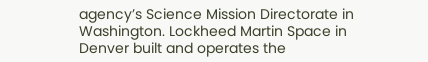agency’s Science Mission Directorate in Washington. Lockheed Martin Space in Denver built and operates the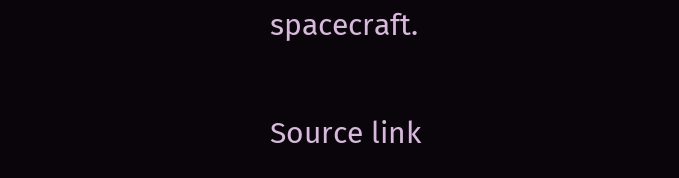spacecraft.

Source link